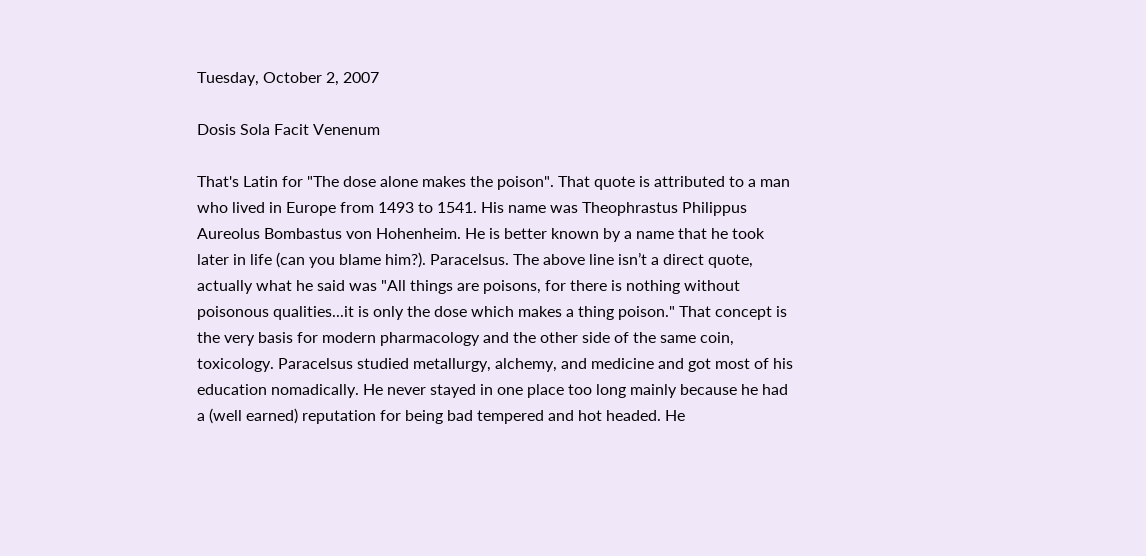Tuesday, October 2, 2007

Dosis Sola Facit Venenum

That's Latin for "The dose alone makes the poison". That quote is attributed to a man who lived in Europe from 1493 to 1541. His name was Theophrastus Philippus Aureolus Bombastus von Hohenheim. He is better known by a name that he took later in life (can you blame him?). Paracelsus. The above line isn’t a direct quote, actually what he said was "All things are poisons, for there is nothing without poisonous qualities...it is only the dose which makes a thing poison." That concept is the very basis for modern pharmacology and the other side of the same coin, toxicology. Paracelsus studied metallurgy, alchemy, and medicine and got most of his education nomadically. He never stayed in one place too long mainly because he had a (well earned) reputation for being bad tempered and hot headed. He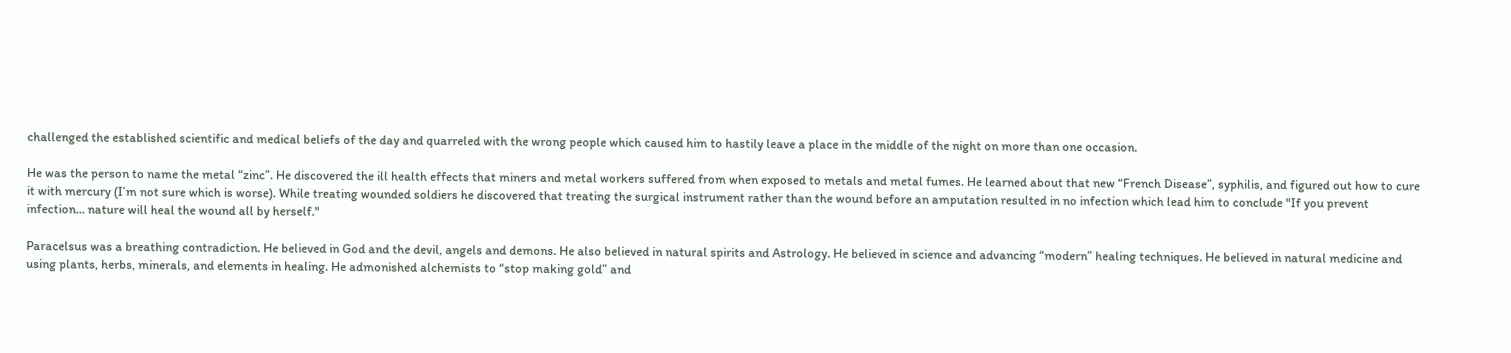challenged the established scientific and medical beliefs of the day and quarreled with the wrong people which caused him to hastily leave a place in the middle of the night on more than one occasion.

He was the person to name the metal “zinc”. He discovered the ill health effects that miners and metal workers suffered from when exposed to metals and metal fumes. He learned about that new “French Disease”, syphilis, and figured out how to cure it with mercury (I’m not sure which is worse). While treating wounded soldiers he discovered that treating the surgical instrument rather than the wound before an amputation resulted in no infection which lead him to conclude "If you prevent infection… nature will heal the wound all by herself."

Paracelsus was a breathing contradiction. He believed in God and the devil, angels and demons. He also believed in natural spirits and Astrology. He believed in science and advancing “modern” healing techniques. He believed in natural medicine and using plants, herbs, minerals, and elements in healing. He admonished alchemists to “stop making gold” and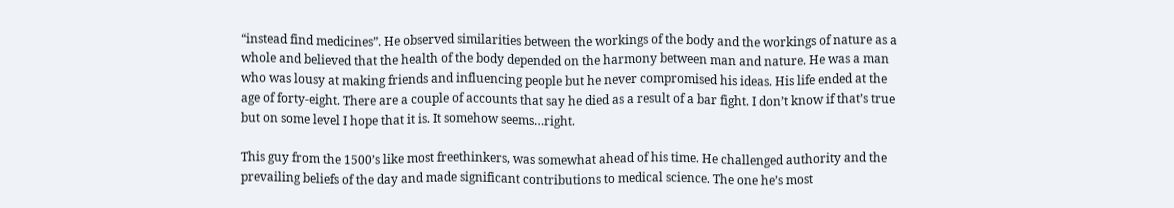“instead find medicines”. He observed similarities between the workings of the body and the workings of nature as a whole and believed that the health of the body depended on the harmony between man and nature. He was a man who was lousy at making friends and influencing people but he never compromised his ideas. His life ended at the age of forty-eight. There are a couple of accounts that say he died as a result of a bar fight. I don’t know if that’s true but on some level I hope that it is. It somehow seems…right.

This guy from the 1500’s like most freethinkers, was somewhat ahead of his time. He challenged authority and the prevailing beliefs of the day and made significant contributions to medical science. The one he’s most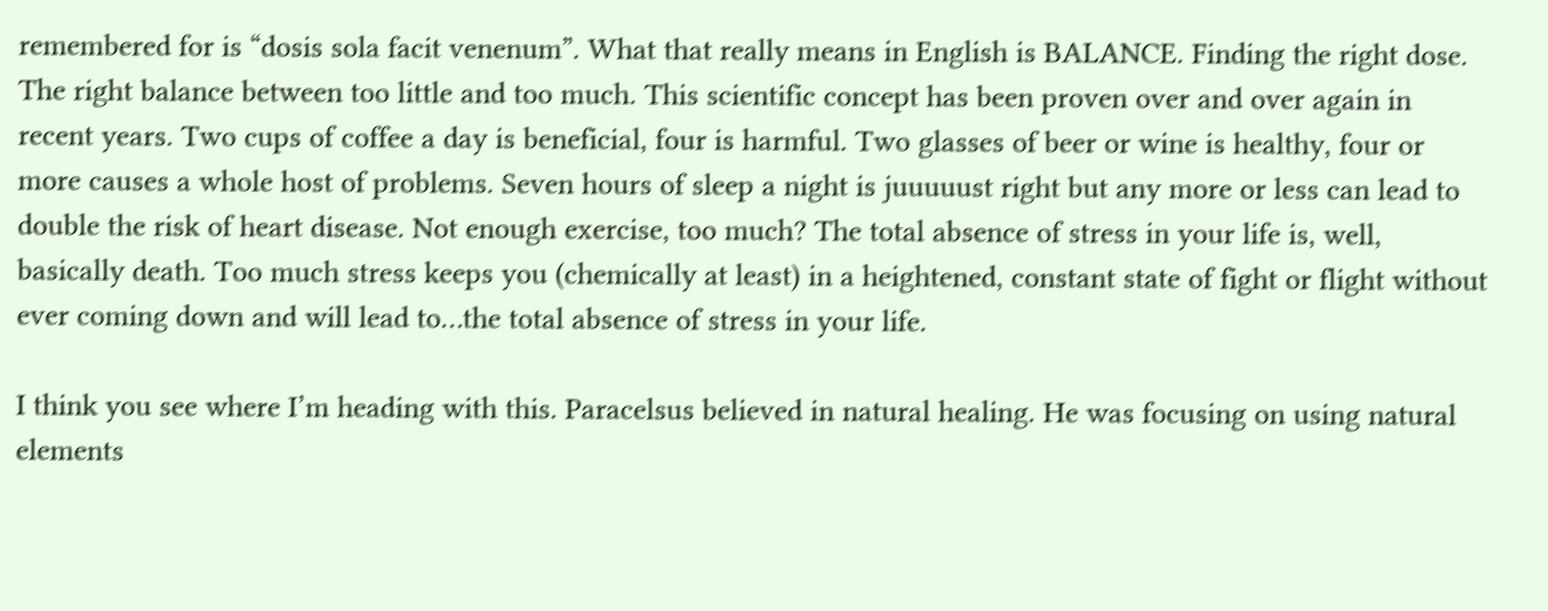remembered for is “dosis sola facit venenum”. What that really means in English is BALANCE. Finding the right dose. The right balance between too little and too much. This scientific concept has been proven over and over again in recent years. Two cups of coffee a day is beneficial, four is harmful. Two glasses of beer or wine is healthy, four or more causes a whole host of problems. Seven hours of sleep a night is juuuuust right but any more or less can lead to double the risk of heart disease. Not enough exercise, too much? The total absence of stress in your life is, well, basically death. Too much stress keeps you (chemically at least) in a heightened, constant state of fight or flight without ever coming down and will lead to…the total absence of stress in your life.

I think you see where I’m heading with this. Paracelsus believed in natural healing. He was focusing on using natural elements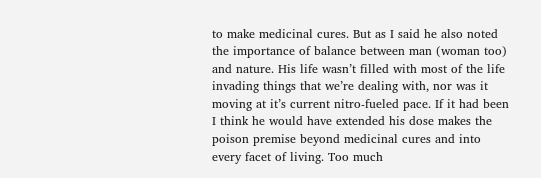to make medicinal cures. But as I said he also noted the importance of balance between man (woman too) and nature. His life wasn’t filled with most of the life invading things that we’re dealing with, nor was it moving at it’s current nitro-fueled pace. If it had been I think he would have extended his dose makes the poison premise beyond medicinal cures and into every facet of living. Too much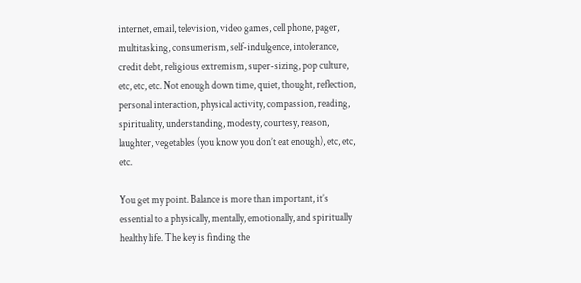internet, email, television, video games, cell phone, pager, multitasking, consumerism, self-indulgence, intolerance, credit debt, religious extremism, super-sizing, pop culture, etc, etc, etc. Not enough down time, quiet, thought, reflection, personal interaction, physical activity, compassion, reading, spirituality, understanding, modesty, courtesy, reason, laughter, vegetables (you know you don’t eat enough), etc, etc, etc.

You get my point. Balance is more than important, it’s essential to a physically, mentally, emotionally, and spiritually healthy life. The key is finding the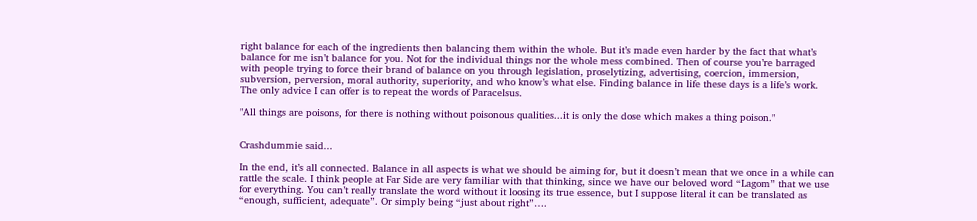right balance for each of the ingredients then balancing them within the whole. But it’s made even harder by the fact that what’s balance for me isn’t balance for you. Not for the individual things nor the whole mess combined. Then of course you’re barraged with people trying to force their brand of balance on you through legislation, proselytizing, advertising, coercion, immersion, subversion, perversion, moral authority, superiority, and who know’s what else. Finding balance in life these days is a life’s work. The only advice I can offer is to repeat the words of Paracelsus.

"All things are poisons, for there is nothing without poisonous qualities...it is only the dose which makes a thing poison."


Crashdummie said...

In the end, it’s all connected. Balance in all aspects is what we should be aiming for, but it doesn’t mean that we once in a while can rattle the scale. I think people at Far Side are very familiar with that thinking, since we have our beloved word “Lagom” that we use for everything. You can’t really translate the word without it loosing its true essence, but I suppose literal it can be translated as “enough, sufficient, adequate”. Or simply being “just about right”….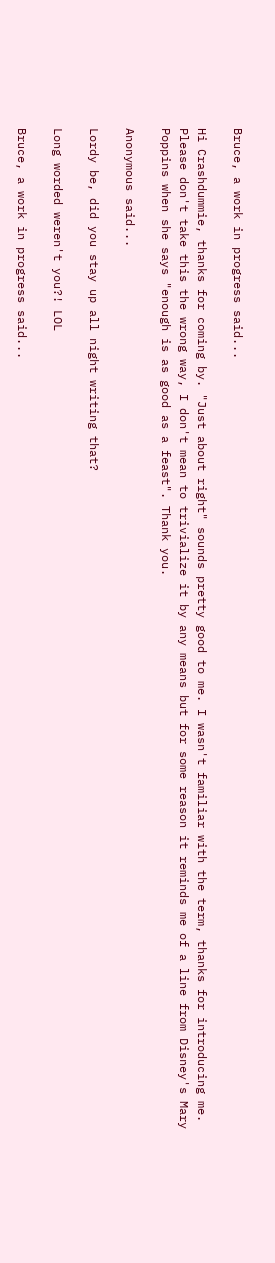Bruce, a work in progress said...

Hi Crashdummie, thanks for coming by. "Just about right" sounds pretty good to me. I wasn't familiar with the term, thanks for introducing me. Please don't take this the wrong way, I don't mean to trivialize it by any means but for some reason it reminds me of a line from Disney's Mary Poppins when she says "enough is as good as a feast". Thank you.

Anonymous said...

Lordy be, did you stay up all night writing that?

Long worded weren't you?! LOL

Bruce, a work in progress said...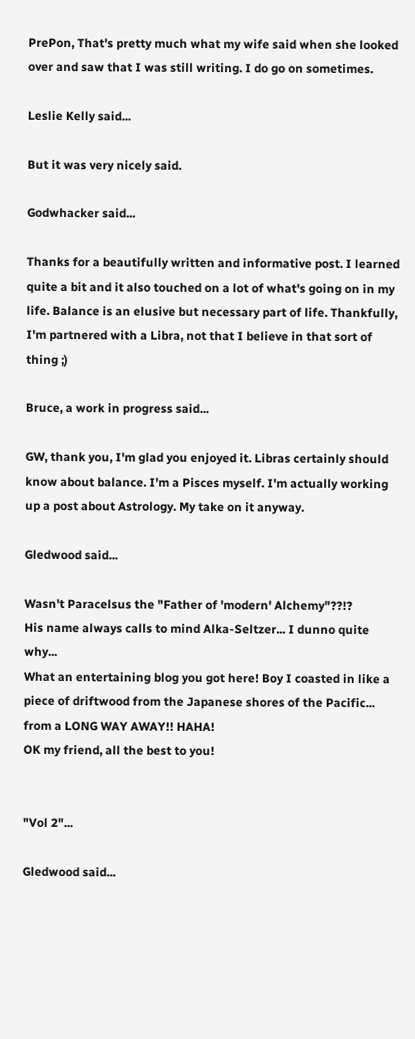PrePon, That's pretty much what my wife said when she looked over and saw that I was still writing. I do go on sometimes.

Leslie Kelly said...

But it was very nicely said.

Godwhacker said...

Thanks for a beautifully written and informative post. I learned quite a bit and it also touched on a lot of what's going on in my life. Balance is an elusive but necessary part of life. Thankfully, I'm partnered with a Libra, not that I believe in that sort of thing ;)

Bruce, a work in progress said...

GW, thank you, I'm glad you enjoyed it. Libras certainly should know about balance. I'm a Pisces myself. I'm actually working up a post about Astrology. My take on it anyway.

Gledwood said...

Wasn't Paracelsus the "Father of 'modern' Alchemy"??!?
His name always calls to mind Alka-Seltzer... I dunno quite why...
What an entertaining blog you got here! Boy I coasted in like a piece of driftwood from the Japanese shores of the Pacific... from a LONG WAY AWAY!! HAHA!
OK my friend, all the best to you!


"Vol 2"...

Gledwood said...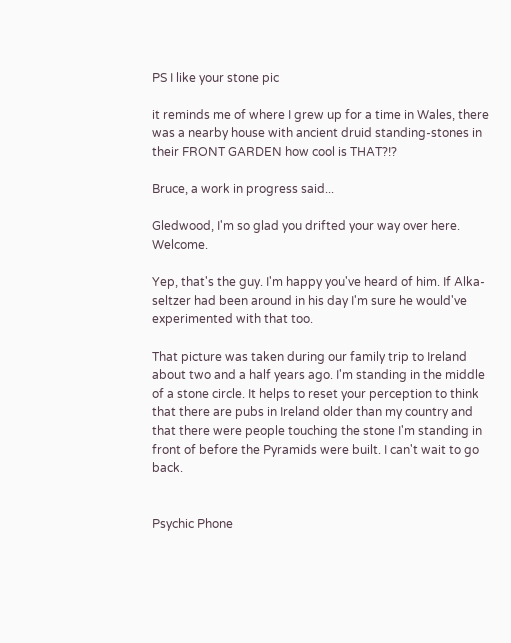PS I like your stone pic

it reminds me of where I grew up for a time in Wales, there was a nearby house with ancient druid standing-stones in their FRONT GARDEN how cool is THAT?!?

Bruce, a work in progress said...

Gledwood, I'm so glad you drifted your way over here. Welcome.

Yep, that's the guy. I'm happy you've heard of him. If Alka-seltzer had been around in his day I'm sure he would've experimented with that too.

That picture was taken during our family trip to Ireland about two and a half years ago. I'm standing in the middle of a stone circle. It helps to reset your perception to think that there are pubs in Ireland older than my country and that there were people touching the stone I'm standing in front of before the Pyramids were built. I can't wait to go back.


Psychic Phone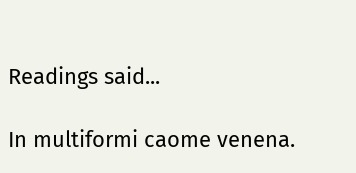Readings said...

In multiformi caome venena.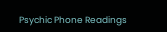Psychic Phone Readings